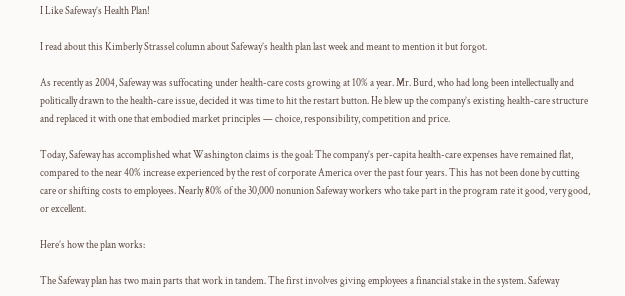I Like Safeway’s Health Plan!

I read about this Kimberly Strassel column about Safeway’s health plan last week and meant to mention it but forgot.

As recently as 2004, Safeway was suffocating under health-care costs growing at 10% a year. Mr. Burd, who had long been intellectually and politically drawn to the health-care issue, decided it was time to hit the restart button. He blew up the company’s existing health-care structure and replaced it with one that embodied market principles — choice, responsibility, competition and price.

Today, Safeway has accomplished what Washington claims is the goal: The company’s per-capita health-care expenses have remained flat, compared to the near 40% increase experienced by the rest of corporate America over the past four years. This has not been done by cutting care or shifting costs to employees. Nearly 80% of the 30,000 nonunion Safeway workers who take part in the program rate it good, very good, or excellent.

Here’s how the plan works:

The Safeway plan has two main parts that work in tandem. The first involves giving employees a financial stake in the system. Safeway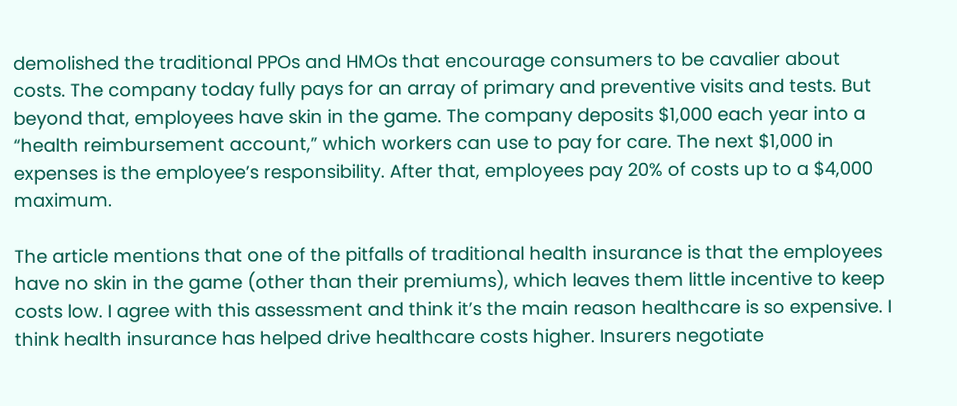demolished the traditional PPOs and HMOs that encourage consumers to be cavalier about costs. The company today fully pays for an array of primary and preventive visits and tests. But beyond that, employees have skin in the game. The company deposits $1,000 each year into a “health reimbursement account,” which workers can use to pay for care. The next $1,000 in expenses is the employee’s responsibility. After that, employees pay 20% of costs up to a $4,000 maximum.

The article mentions that one of the pitfalls of traditional health insurance is that the employees have no skin in the game (other than their premiums), which leaves them little incentive to keep costs low. I agree with this assessment and think it’s the main reason healthcare is so expensive. I think health insurance has helped drive healthcare costs higher. Insurers negotiate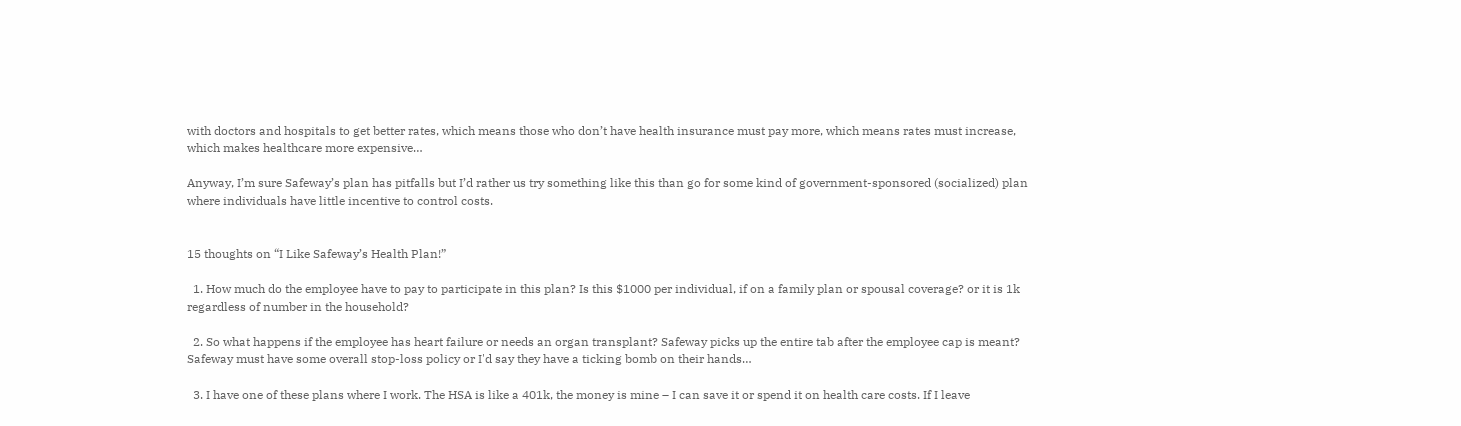with doctors and hospitals to get better rates, which means those who don’t have health insurance must pay more, which means rates must increase, which makes healthcare more expensive…

Anyway, I’m sure Safeway’s plan has pitfalls but I’d rather us try something like this than go for some kind of government-sponsored (socialized) plan where individuals have little incentive to control costs.


15 thoughts on “I Like Safeway’s Health Plan!”

  1. How much do the employee have to pay to participate in this plan? Is this $1000 per individual, if on a family plan or spousal coverage? or it is 1k regardless of number in the household?

  2. So what happens if the employee has heart failure or needs an organ transplant? Safeway picks up the entire tab after the employee cap is meant? Safeway must have some overall stop-loss policy or I'd say they have a ticking bomb on their hands…

  3. I have one of these plans where I work. The HSA is like a 401k, the money is mine – I can save it or spend it on health care costs. If I leave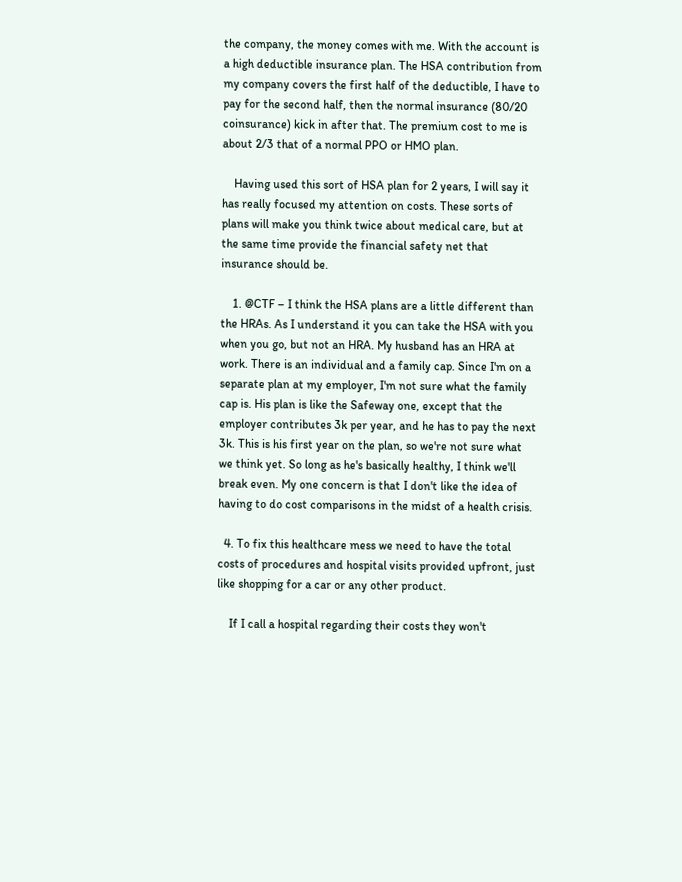the company, the money comes with me. With the account is a high deductible insurance plan. The HSA contribution from my company covers the first half of the deductible, I have to pay for the second half, then the normal insurance (80/20 coinsurance) kick in after that. The premium cost to me is about 2/3 that of a normal PPO or HMO plan.

    Having used this sort of HSA plan for 2 years, I will say it has really focused my attention on costs. These sorts of plans will make you think twice about medical care, but at the same time provide the financial safety net that insurance should be.

    1. @CTF – I think the HSA plans are a little different than the HRAs. As I understand it you can take the HSA with you when you go, but not an HRA. My husband has an HRA at work. There is an individual and a family cap. Since I'm on a separate plan at my employer, I'm not sure what the family cap is. His plan is like the Safeway one, except that the employer contributes 3k per year, and he has to pay the next 3k. This is his first year on the plan, so we're not sure what we think yet. So long as he's basically healthy, I think we'll break even. My one concern is that I don't like the idea of having to do cost comparisons in the midst of a health crisis.

  4. To fix this healthcare mess we need to have the total costs of procedures and hospital visits provided upfront, just like shopping for a car or any other product.

    If I call a hospital regarding their costs they won't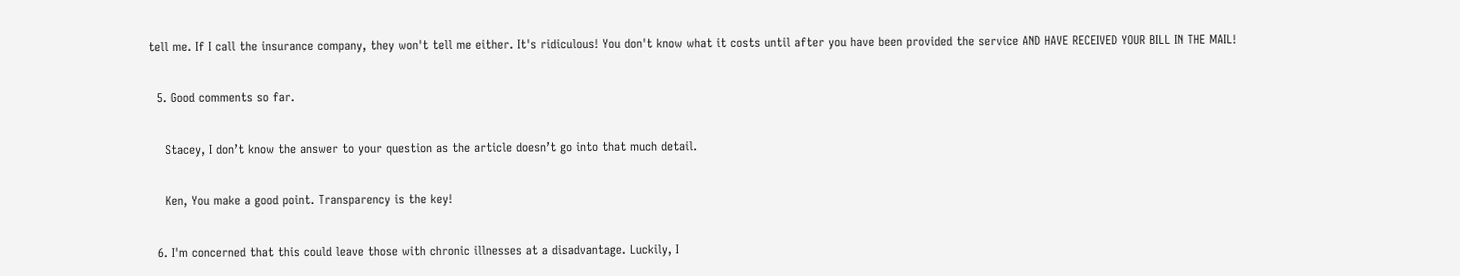tell me. If I call the insurance company, they won't tell me either. It's ridiculous! You don't know what it costs until after you have been provided the service AND HAVE RECEIVED YOUR BILL IN THE MAIL!

  5. Good comments so far.

    Stacey, I don’t know the answer to your question as the article doesn’t go into that much detail.

    Ken, You make a good point. Transparency is the key!

  6. I'm concerned that this could leave those with chronic illnesses at a disadvantage. Luckily, I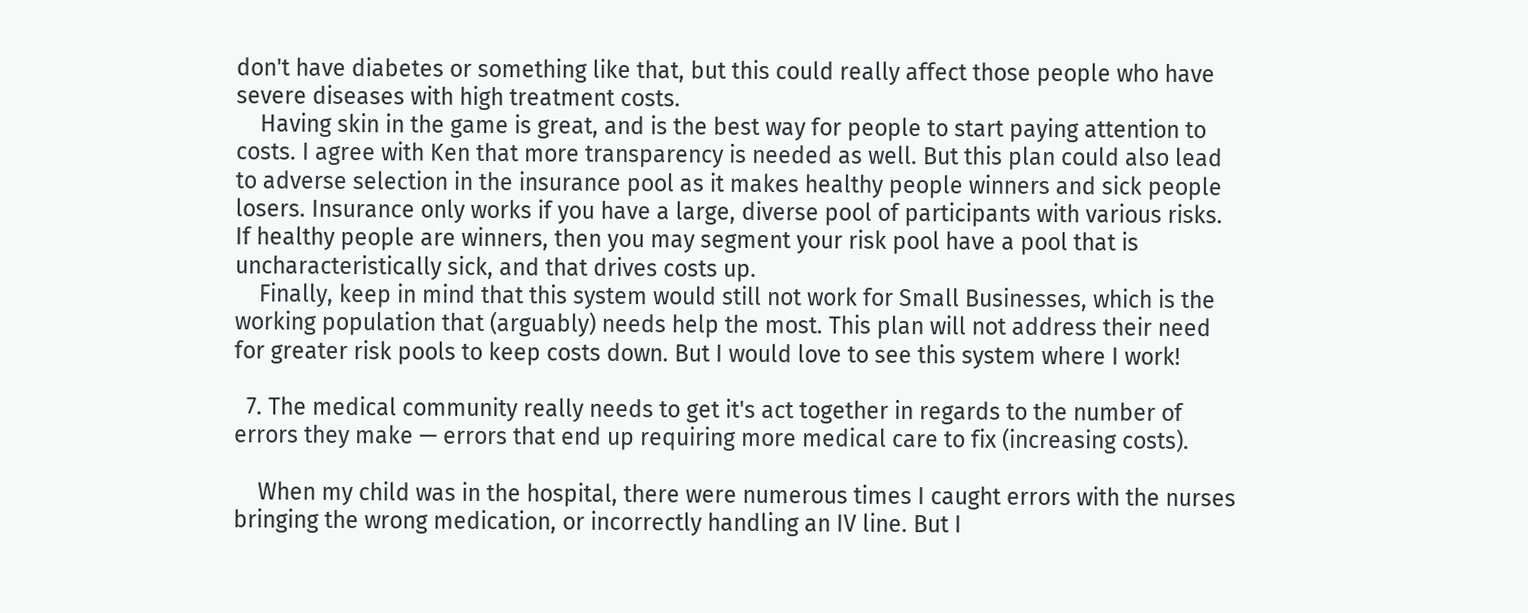don't have diabetes or something like that, but this could really affect those people who have severe diseases with high treatment costs.
    Having skin in the game is great, and is the best way for people to start paying attention to costs. I agree with Ken that more transparency is needed as well. But this plan could also lead to adverse selection in the insurance pool as it makes healthy people winners and sick people losers. Insurance only works if you have a large, diverse pool of participants with various risks. If healthy people are winners, then you may segment your risk pool have a pool that is uncharacteristically sick, and that drives costs up.
    Finally, keep in mind that this system would still not work for Small Businesses, which is the working population that (arguably) needs help the most. This plan will not address their need for greater risk pools to keep costs down. But I would love to see this system where I work!

  7. The medical community really needs to get it's act together in regards to the number of errors they make — errors that end up requiring more medical care to fix (increasing costs).

    When my child was in the hospital, there were numerous times I caught errors with the nurses bringing the wrong medication, or incorrectly handling an IV line. But I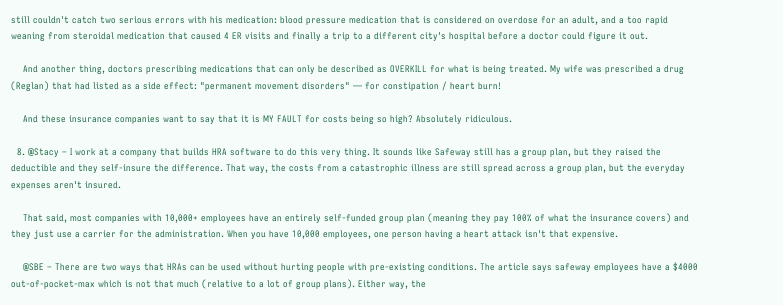still couldn't catch two serious errors with his medication: blood pressure medication that is considered on overdose for an adult, and a too rapid weaning from steroidal medication that caused 4 ER visits and finally a trip to a different city's hospital before a doctor could figure it out.

    And another thing, doctors prescribing medications that can only be described as OVERKILL for what is being treated. My wife was prescribed a drug (Reglan) that had listed as a side effect: "permanent movement disorders" — for constipation / heart burn!

    And these insurance companies want to say that it is MY FAULT for costs being so high? Absolutely ridiculous.

  8. @Stacy – I work at a company that builds HRA software to do this very thing. It sounds like Safeway still has a group plan, but they raised the deductible and they self-insure the difference. That way, the costs from a catastrophic illness are still spread across a group plan, but the everyday expenses aren't insured.

    That said, most companies with 10,000+ employees have an entirely self-funded group plan (meaning they pay 100% of what the insurance covers) and they just use a carrier for the administration. When you have 10,000 employees, one person having a heart attack isn't that expensive.

    @SBE – There are two ways that HRAs can be used without hurting people with pre-existing conditions. The article says safeway employees have a $4000 out-of-pocket-max which is not that much (relative to a lot of group plans). Either way, the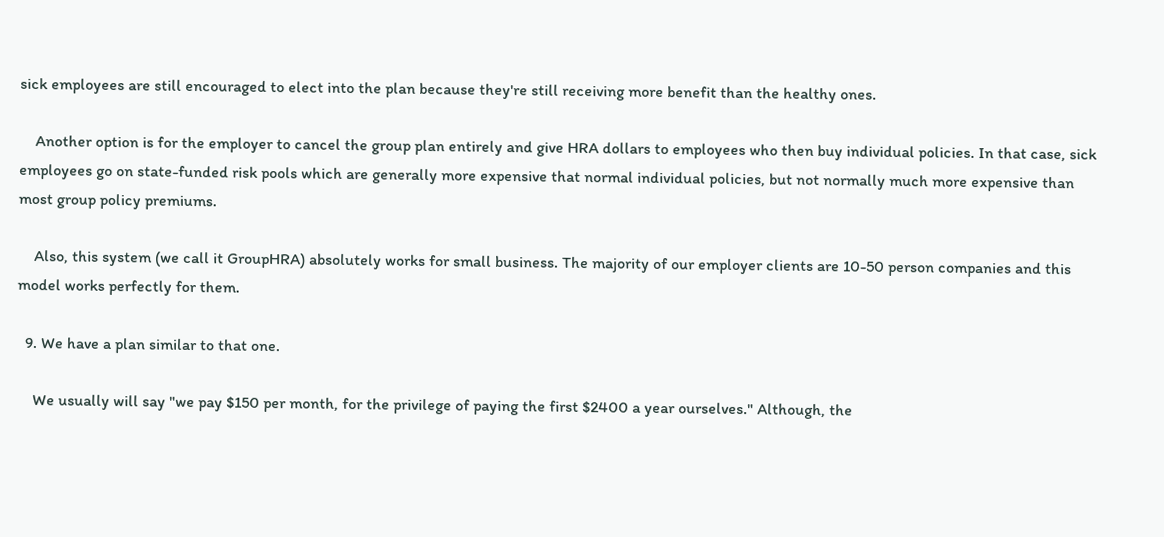sick employees are still encouraged to elect into the plan because they're still receiving more benefit than the healthy ones.

    Another option is for the employer to cancel the group plan entirely and give HRA dollars to employees who then buy individual policies. In that case, sick employees go on state-funded risk pools which are generally more expensive that normal individual policies, but not normally much more expensive than most group policy premiums.

    Also, this system (we call it GroupHRA) absolutely works for small business. The majority of our employer clients are 10-50 person companies and this model works perfectly for them.

  9. We have a plan similar to that one.

    We usually will say "we pay $150 per month, for the privilege of paying the first $2400 a year ourselves." Although, the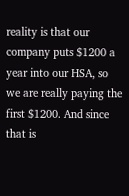reality is that our company puts $1200 a year into our HSA, so we are really paying the first $1200. And since that is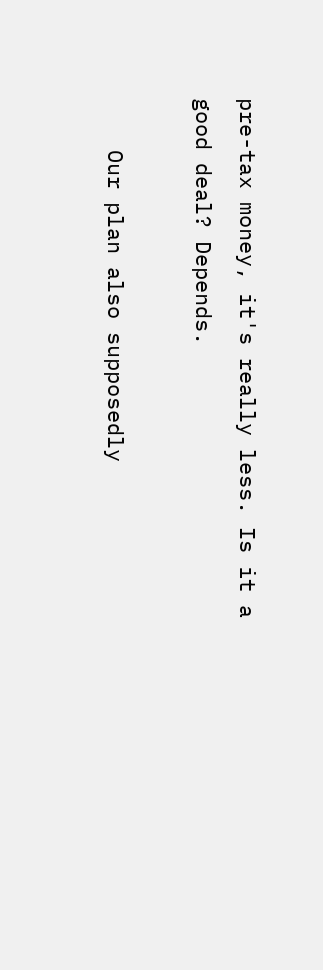pre-tax money, it's really less. Is it a good deal? Depends.

    Our plan also supposedly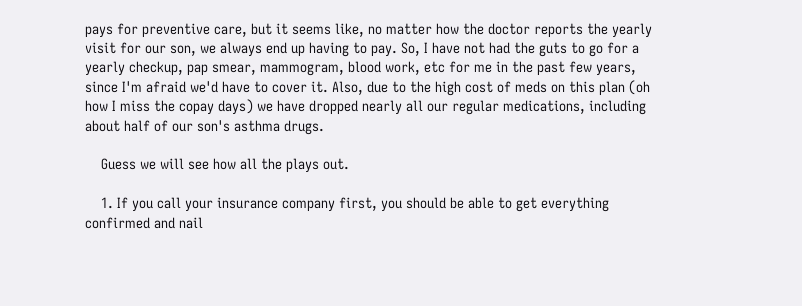pays for preventive care, but it seems like, no matter how the doctor reports the yearly visit for our son, we always end up having to pay. So, I have not had the guts to go for a yearly checkup, pap smear, mammogram, blood work, etc for me in the past few years, since I'm afraid we'd have to cover it. Also, due to the high cost of meds on this plan (oh how I miss the copay days) we have dropped nearly all our regular medications, including about half of our son's asthma drugs.

    Guess we will see how all the plays out.

    1. If you call your insurance company first, you should be able to get everything confirmed and nail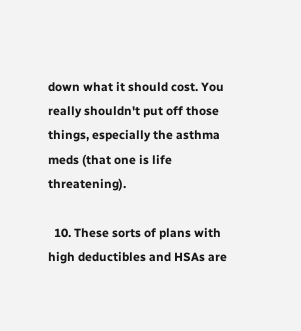down what it should cost. You really shouldn't put off those things, especially the asthma meds (that one is life threatening).

  10. These sorts of plans with high deductibles and HSAs are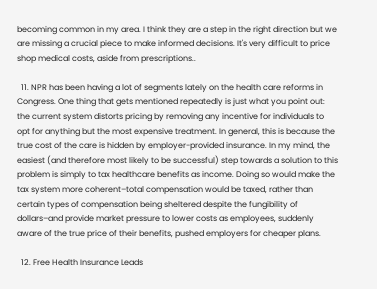becoming common in my area. I think they are a step in the right direction but we are missing a crucial piece to make informed decisions. It's very difficult to price shop medical costs, aside from prescriptions..

  11. NPR has been having a lot of segments lately on the health care reforms in Congress. One thing that gets mentioned repeatedly is just what you point out: the current system distorts pricing by removing any incentive for individuals to opt for anything but the most expensive treatment. In general, this is because the true cost of the care is hidden by employer-provided insurance. In my mind, the easiest (and therefore most likely to be successful) step towards a solution to this problem is simply to tax healthcare benefits as income. Doing so would make the tax system more coherent–total compensation would be taxed, rather than certain types of compensation being sheltered despite the fungibility of dollars–and provide market pressure to lower costs as employees, suddenly aware of the true price of their benefits, pushed employers for cheaper plans.

  12. Free Health Insurance Leads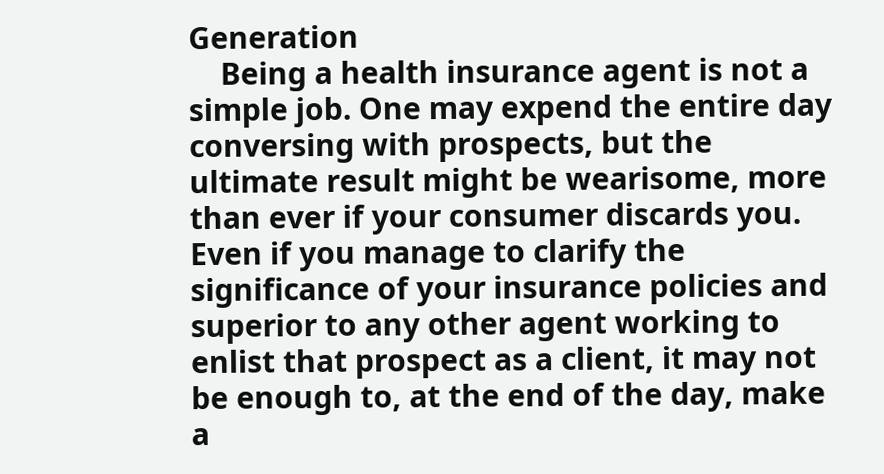Generation
    Being a health insurance agent is not a simple job. One may expend the entire day conversing with prospects, but the ultimate result might be wearisome, more than ever if your consumer discards you. Even if you manage to clarify the significance of your insurance policies and superior to any other agent working to enlist that prospect as a client, it may not be enough to, at the end of the day, make a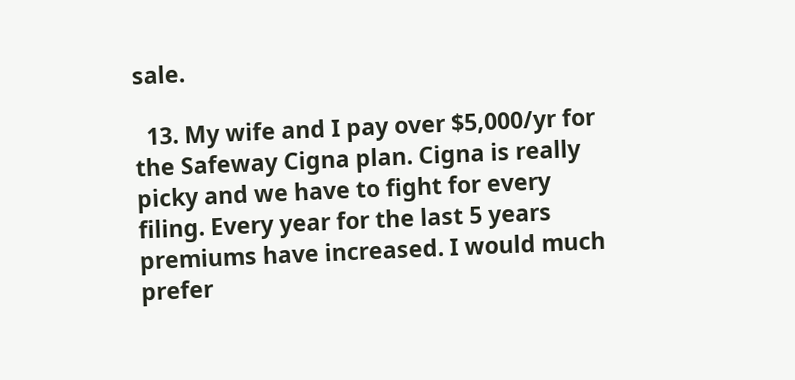sale.

  13. My wife and I pay over $5,000/yr for the Safeway Cigna plan. Cigna is really picky and we have to fight for every filing. Every year for the last 5 years premiums have increased. I would much prefer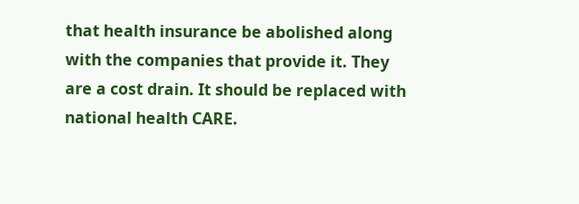that health insurance be abolished along with the companies that provide it. They are a cost drain. It should be replaced with national health CARE.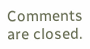Comments are closed.